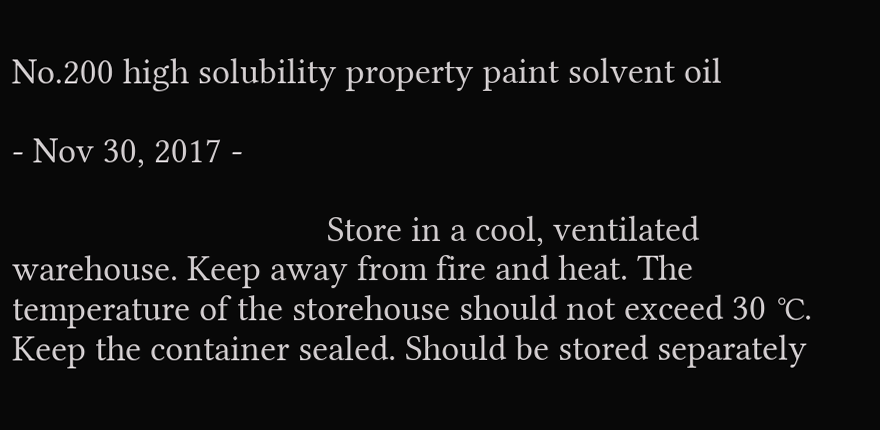No.200 high solubility property paint solvent oil

- Nov 30, 2017 -

                                   Store in a cool, ventilated warehouse. Keep away from fire and heat. The temperature of the storehouse should not exceed 30 ℃. Keep the container sealed. Should be stored separately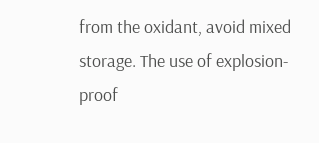from the oxidant, avoid mixed storage. The use of explosion-proof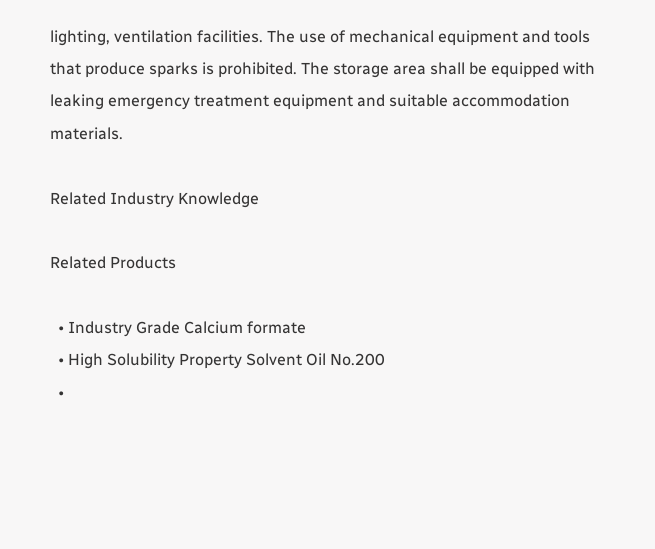lighting, ventilation facilities. The use of mechanical equipment and tools that produce sparks is prohibited. The storage area shall be equipped with leaking emergency treatment equipment and suitable accommodation materials.

Related Industry Knowledge

Related Products

  • Industry Grade Calcium formate
  • High Solubility Property Solvent Oil No.200
  •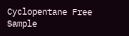Cyclopentane Free Sample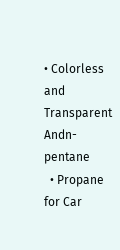• Colorless and Transparent Andn-pentane
  • Propane for Car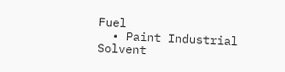Fuel
  • Paint Industrial Solvent